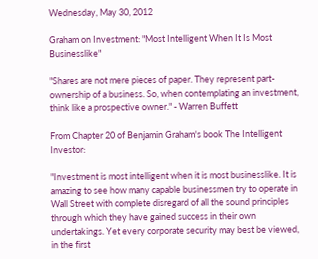Wednesday, May 30, 2012

Graham on Investment: "Most Intelligent When It Is Most Businesslike"

"Shares are not mere pieces of paper. They represent part-ownership of a business. So, when contemplating an investment, think like a prospective owner." - Warren Buffett

From Chapter 20 of Benjamin Graham's book The Intelligent Investor:

"Investment is most intelligent when it is most businesslike. It is amazing to see how many capable businessmen try to operate in Wall Street with complete disregard of all the sound principles through which they have gained success in their own undertakings. Yet every corporate security may best be viewed, in the first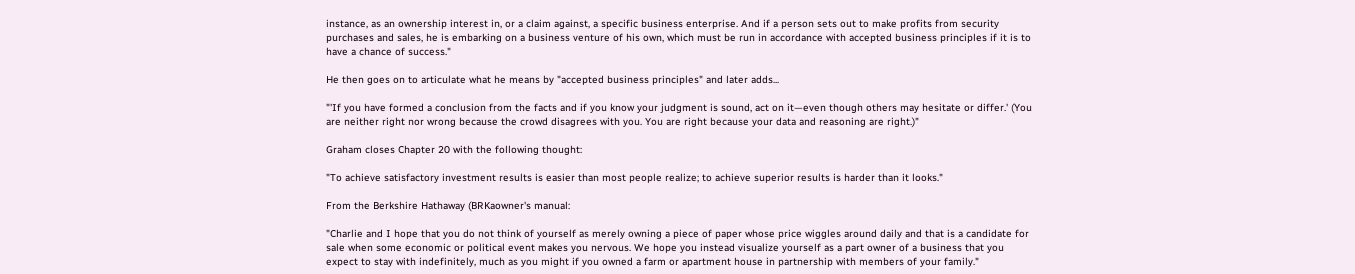instance, as an ownership interest in, or a claim against, a specific business enterprise. And if a person sets out to make profits from security purchases and sales, he is embarking on a business venture of his own, which must be run in accordance with accepted business principles if it is to have a chance of success."

He then goes on to articulate what he means by "accepted business principles" and later adds...

"'If you have formed a conclusion from the facts and if you know your judgment is sound, act on it—even though others may hesitate or differ.' (You are neither right nor wrong because the crowd disagrees with you. You are right because your data and reasoning are right.)"

Graham closes Chapter 20 with the following thought:

"To achieve satisfactory investment results is easier than most people realize; to achieve superior results is harder than it looks."

From the Berkshire Hathaway (BRKaowner's manual:

"Charlie and I hope that you do not think of yourself as merely owning a piece of paper whose price wiggles around daily and that is a candidate for sale when some economic or political event makes you nervous. We hope you instead visualize yourself as a part owner of a business that you expect to stay with indefinitely, much as you might if you owned a farm or apartment house in partnership with members of your family."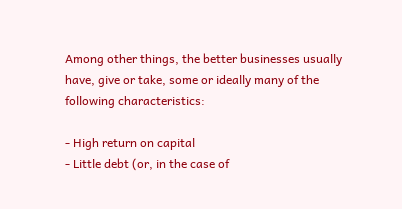Among other things, the better businesses usually have, give or take, some or ideally many of the following characteristics:

- High return on capital
- Little debt (or, in the case of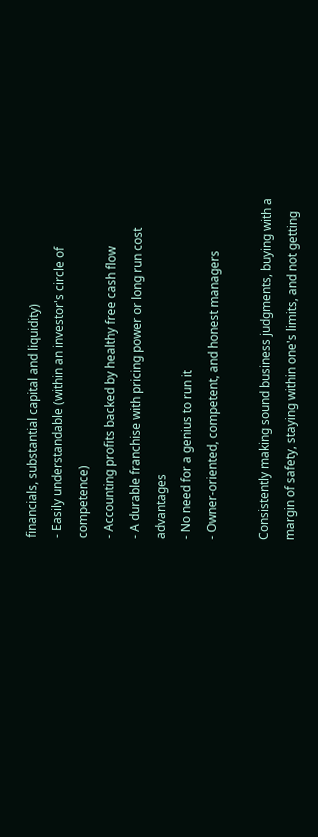financials, substantial capital and liquidity)
- Easily understandable (within an investor's circle of competence)
- Accounting profits backed by healthy free cash flow
- A durable franchise with pricing power or long run cost advantages
- No need for a genius to run it
- Owner-oriented, competent, and honest managers

Consistently making sound business judgments, buying with a margin of safety, staying within one's limits, and not getting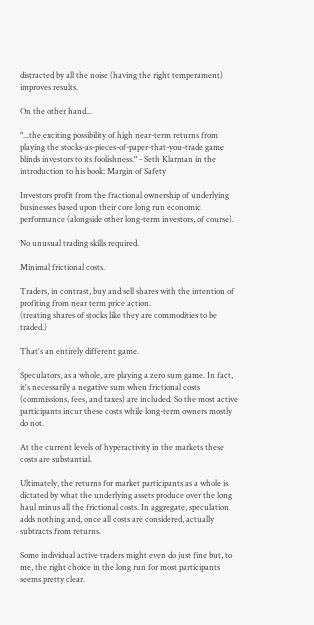distracted by all the noise (having the right temperament) improves results.

On the other hand...

"...the exciting possibility of high near-term returns from playing the stocks-as-pieces-of-paper-that-you-trade game blinds investors to its foolishness." - Seth Klarman in the introduction to his book: Margin of Safety

Investors profit from the fractional ownership of underlying businesses based upon their core long run economic performance (alongside other long-term investors, of course).

No unusual trading skills required.

Minimal frictional costs.

Traders, in contrast, buy and sell shares with the intention of profiting from near term price action.
(treating shares of stocks like they are commodities to be traded.)

That's an entirely different game.

Speculators, as a whole, are playing a zero sum game. In fact, it's necessarily a negative sum when frictional costs (commissions, fees, and taxes) are included. So the most active participants incur these costs while long-term owners mostly do not.

At the current levels of hyperactivity in the markets these costs are substantial.

Ultimately, the returns for market participants as a whole is dictated by what the underlying assets produce over the long haul minus all the frictional costs. In aggregate, speculation adds nothing and, once all costs are considered, actually subtracts from returns.

Some individual active traders might even do just fine but, to me, the right choice in the long run for most participants seems pretty clear.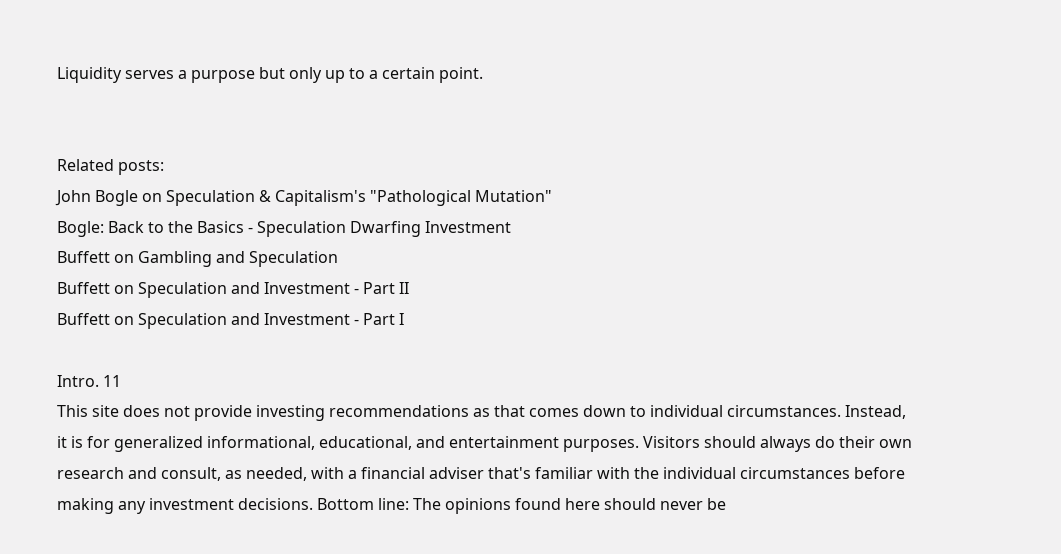Liquidity serves a purpose but only up to a certain point.


Related posts:
John Bogle on Speculation & Capitalism's "Pathological Mutation"
Bogle: Back to the Basics - Speculation Dwarfing Investment
Buffett on Gambling and Speculation
Buffett on Speculation and Investment - Part II
Buffett on Speculation and Investment - Part I

Intro. 11
This site does not provide investing recommendations as that comes down to individual circumstances. Instead, it is for generalized informational, educational, and entertainment purposes. Visitors should always do their own research and consult, as needed, with a financial adviser that's familiar with the individual circumstances before making any investment decisions. Bottom line: The opinions found here should never be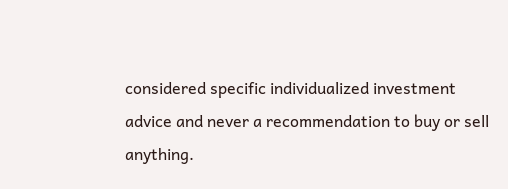considered specific individualized investment advice and never a recommendation to buy or sell anything.